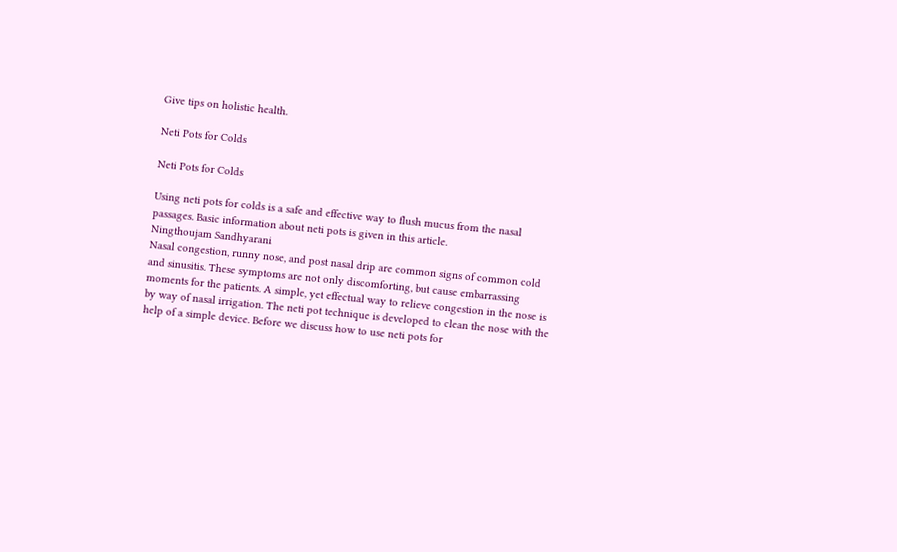Give tips on holistic health.

Neti Pots for Colds

Neti Pots for Colds

Using neti pots for colds is a safe and effective way to flush mucus from the nasal passages. Basic information about neti pots is given in this article.
Ningthoujam Sandhyarani
Nasal congestion, runny nose, and post nasal drip are common signs of common cold and sinusitis. These symptoms are not only discomforting, but cause embarrassing moments for the patients. A simple, yet effectual way to relieve congestion in the nose is by way of nasal irrigation. The neti pot technique is developed to clean the nose with the help of a simple device. Before we discuss how to use neti pots for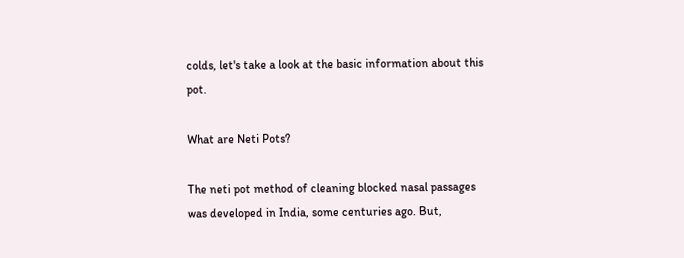colds, let's take a look at the basic information about this pot.

What are Neti Pots?

The neti pot method of cleaning blocked nasal passages was developed in India, some centuries ago. But,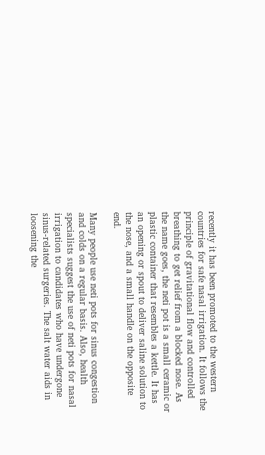recently it has been promoted to the western countries for safe nasal irrigation. It follows the principle of gravitational flow and controlled breathing to get relief from a blocked nose. As the name goes, the neti pot is a small ceramic or plastic container that resembles a kettle. It has an opening or spout to deliver saline solution to the nose, and a small handle on the opposite end.

Many people use neti pots for sinus congestion and colds on a regular basis. Also, health specialists suggest the use of neti pots for nasal irrigation to candidates who have undergone sinus-related surgeries. The salt water aids in loosening the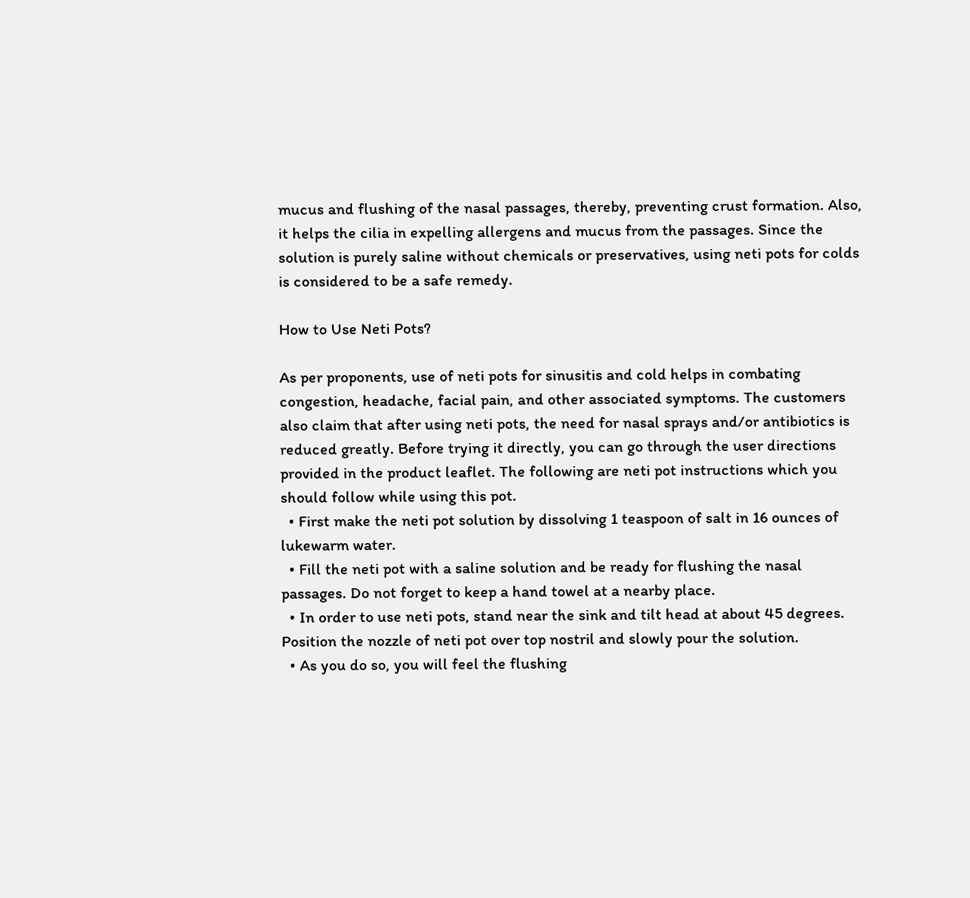mucus and flushing of the nasal passages, thereby, preventing crust formation. Also, it helps the cilia in expelling allergens and mucus from the passages. Since the solution is purely saline without chemicals or preservatives, using neti pots for colds is considered to be a safe remedy.

How to Use Neti Pots?

As per proponents, use of neti pots for sinusitis and cold helps in combating congestion, headache, facial pain, and other associated symptoms. The customers also claim that after using neti pots, the need for nasal sprays and/or antibiotics is reduced greatly. Before trying it directly, you can go through the user directions provided in the product leaflet. The following are neti pot instructions which you should follow while using this pot.
  • First make the neti pot solution by dissolving 1 teaspoon of salt in 16 ounces of lukewarm water.
  • Fill the neti pot with a saline solution and be ready for flushing the nasal passages. Do not forget to keep a hand towel at a nearby place.
  • In order to use neti pots, stand near the sink and tilt head at about 45 degrees. Position the nozzle of neti pot over top nostril and slowly pour the solution.
  • As you do so, you will feel the flushing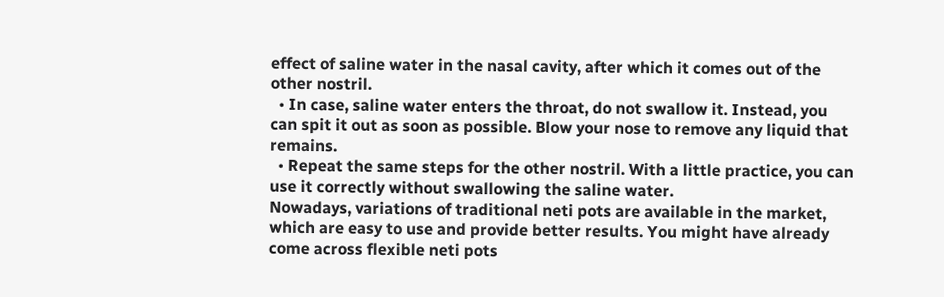effect of saline water in the nasal cavity, after which it comes out of the other nostril.
  • In case, saline water enters the throat, do not swallow it. Instead, you can spit it out as soon as possible. Blow your nose to remove any liquid that remains.
  • Repeat the same steps for the other nostril. With a little practice, you can use it correctly without swallowing the saline water.
Nowadays, variations of traditional neti pots are available in the market, which are easy to use and provide better results. You might have already come across flexible neti pots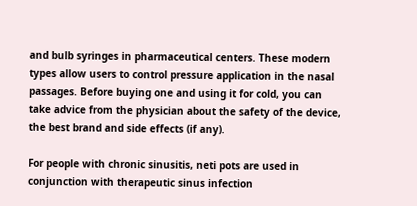and bulb syringes in pharmaceutical centers. These modern types allow users to control pressure application in the nasal passages. Before buying one and using it for cold, you can take advice from the physician about the safety of the device, the best brand and side effects (if any).

For people with chronic sinusitis, neti pots are used in conjunction with therapeutic sinus infection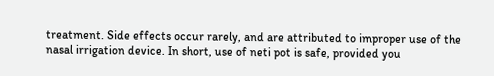treatment. Side effects occur rarely, and are attributed to improper use of the nasal irrigation device. In short, use of neti pot is safe, provided you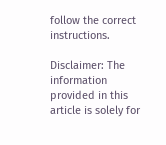follow the correct instructions.

Disclaimer: The information provided in this article is solely for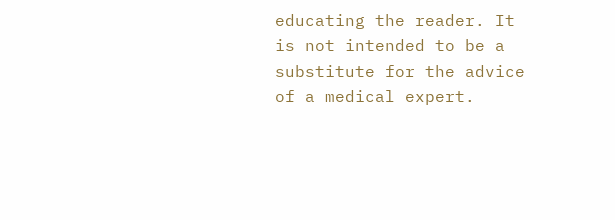educating the reader. It is not intended to be a substitute for the advice of a medical expert.